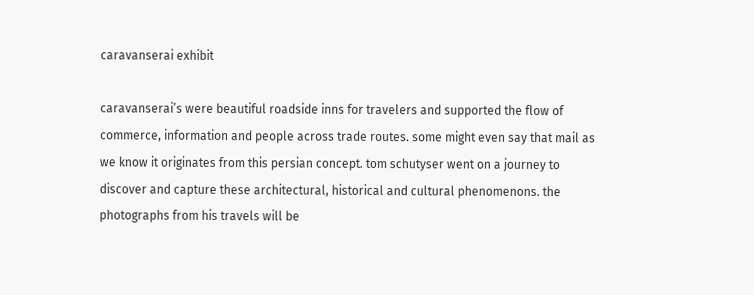caravanserai exhibit

caravanserai’s were beautiful roadside inns for travelers and supported the flow of commerce, information and people across trade routes. some might even say that mail as we know it originates from this persian concept. tom schutyser went on a journey to discover and capture these architectural, historical and cultural phenomenons. the photographs from his travels will be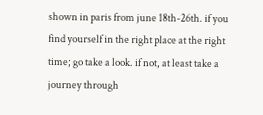shown in paris from june 18th-26th. if you find yourself in the right place at the right time; go take a look. if not, at least take a journey through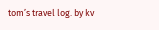tom’s travel log. by kv